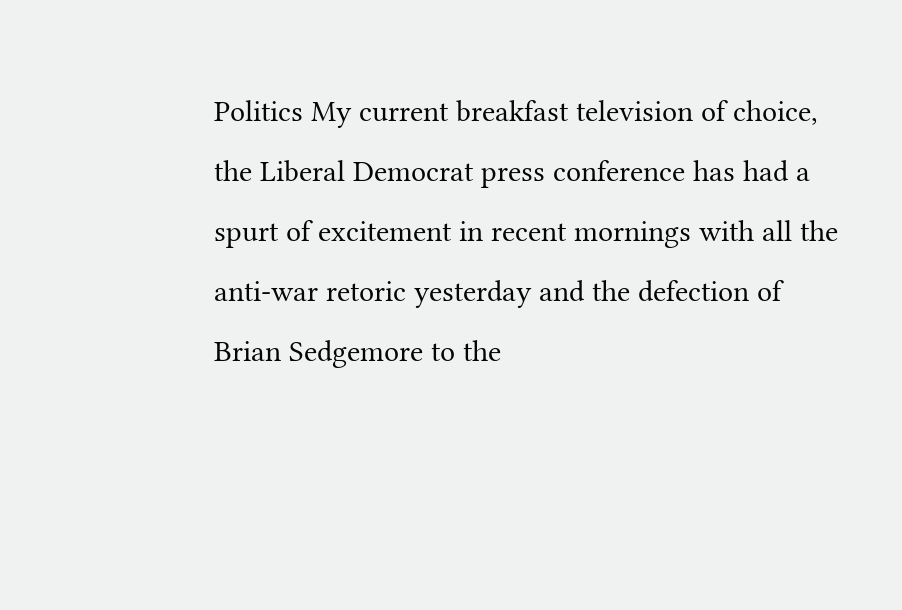Politics My current breakfast television of choice, the Liberal Democrat press conference has had a spurt of excitement in recent mornings with all the anti-war retoric yesterday and the defection of Brian Sedgemore to the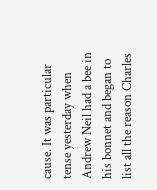cause. It was particular tense yesterday when Andrew Neil had a bee in his bonnet and began to list all the reason Charles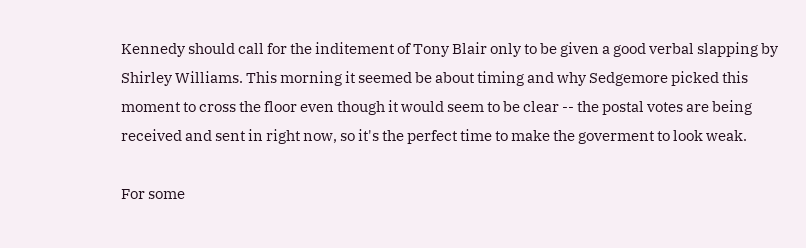Kennedy should call for the inditement of Tony Blair only to be given a good verbal slapping by Shirley Williams. This morning it seemed be about timing and why Sedgemore picked this moment to cross the floor even though it would seem to be clear -- the postal votes are being received and sent in right now, so it's the perfect time to make the goverment to look weak.

For some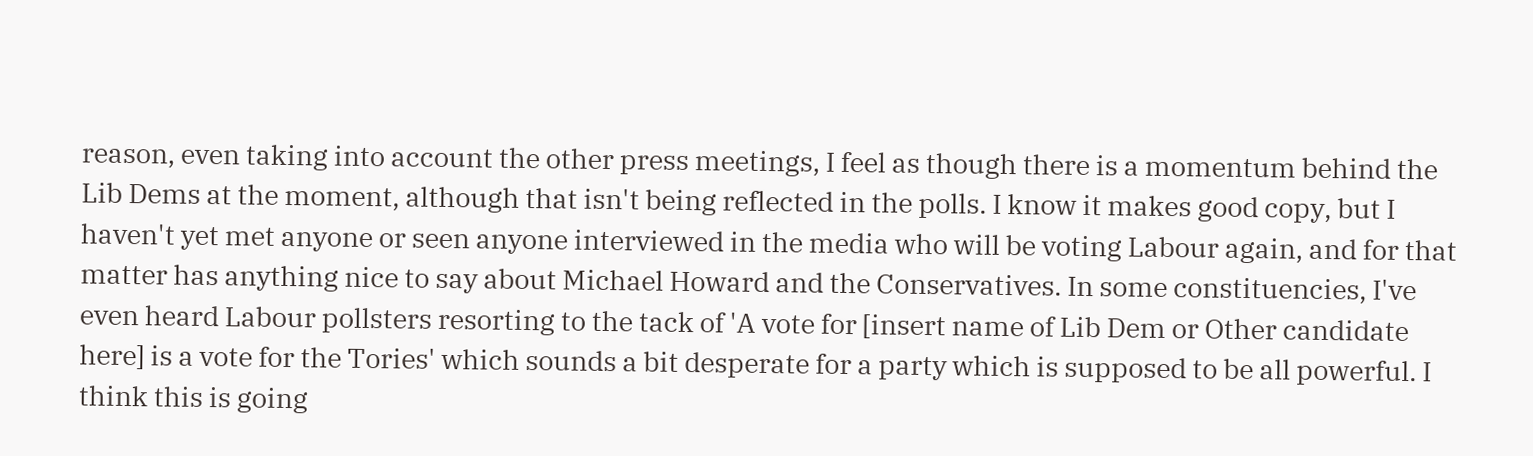reason, even taking into account the other press meetings, I feel as though there is a momentum behind the Lib Dems at the moment, although that isn't being reflected in the polls. I know it makes good copy, but I haven't yet met anyone or seen anyone interviewed in the media who will be voting Labour again, and for that matter has anything nice to say about Michael Howard and the Conservatives. In some constituencies, I've even heard Labour pollsters resorting to the tack of 'A vote for [insert name of Lib Dem or Other candidate here] is a vote for the Tories' which sounds a bit desperate for a party which is supposed to be all powerful. I think this is going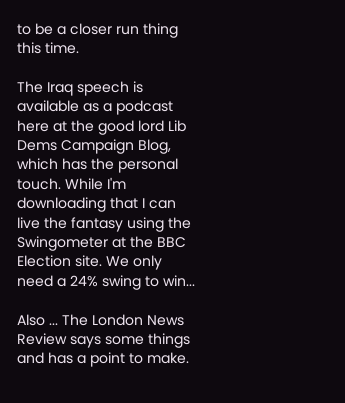to be a closer run thing this time.

The Iraq speech is available as a podcast here at the good lord Lib Dems Campaign Blog, which has the personal touch. While I'm downloading that I can live the fantasy using the Swingometer at the BBC Election site. We only need a 24% swing to win...

Also ... The London News Review says some things and has a point to make.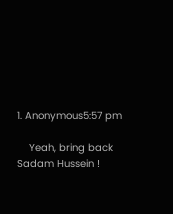1. Anonymous5:57 pm

    Yeah, bring back Sadam Hussein !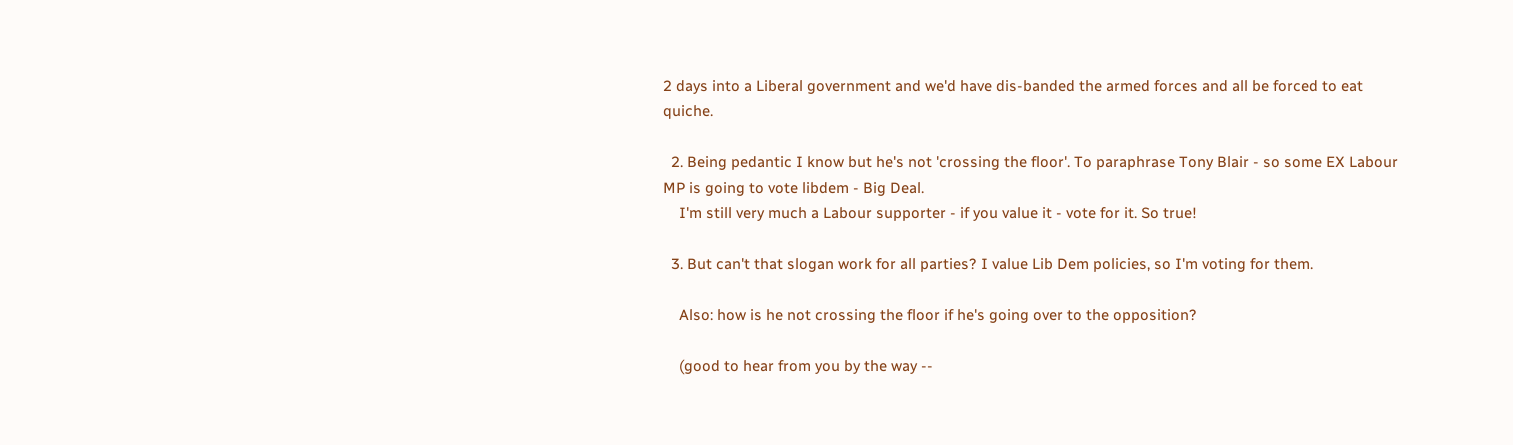2 days into a Liberal government and we'd have dis-banded the armed forces and all be forced to eat quiche.

  2. Being pedantic I know but he's not 'crossing the floor'. To paraphrase Tony Blair - so some EX Labour MP is going to vote libdem - Big Deal.
    I'm still very much a Labour supporter - if you value it - vote for it. So true!

  3. But can't that slogan work for all parties? I value Lib Dem policies, so I'm voting for them.

    Also: how is he not crossing the floor if he's going over to the opposition?

    (good to hear from you by the way --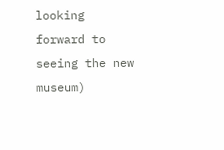looking forward to seeing the new museum)